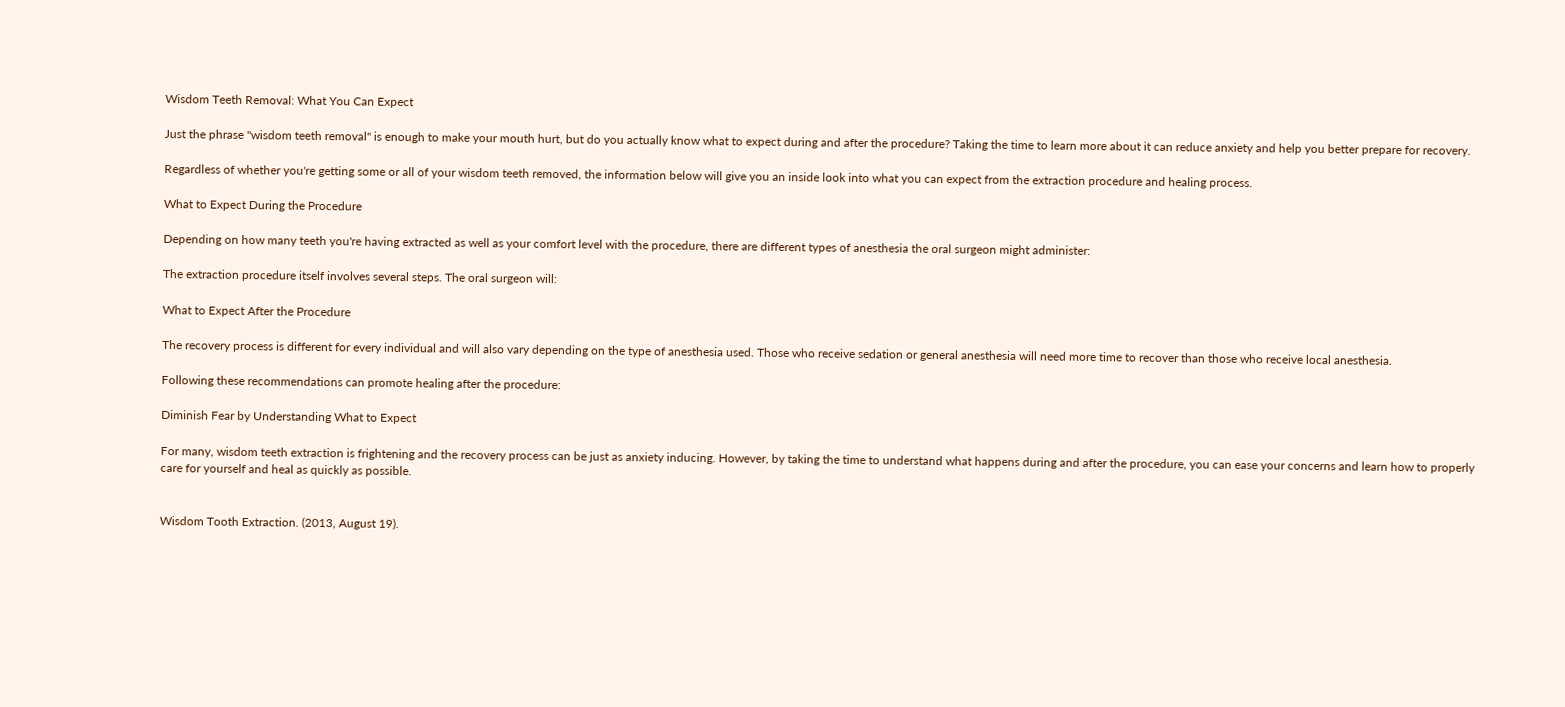Wisdom Teeth Removal: What You Can Expect

Just the phrase "wisdom teeth removal" is enough to make your mouth hurt, but do you actually know what to expect during and after the procedure? Taking the time to learn more about it can reduce anxiety and help you better prepare for recovery.

Regardless of whether you're getting some or all of your wisdom teeth removed, the information below will give you an inside look into what you can expect from the extraction procedure and healing process.

What to Expect During the Procedure

Depending on how many teeth you're having extracted as well as your comfort level with the procedure, there are different types of anesthesia the oral surgeon might administer:

The extraction procedure itself involves several steps. The oral surgeon will:

What to Expect After the Procedure

The recovery process is different for every individual and will also vary depending on the type of anesthesia used. Those who receive sedation or general anesthesia will need more time to recover than those who receive local anesthesia.

Following these recommendations can promote healing after the procedure:

Diminish Fear by Understanding What to Expect

For many, wisdom teeth extraction is frightening and the recovery process can be just as anxiety inducing. However, by taking the time to understand what happens during and after the procedure, you can ease your concerns and learn how to properly care for yourself and heal as quickly as possible.


Wisdom Tooth Extraction. (2013, August 19).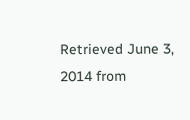Retrieved June 3, 2014 from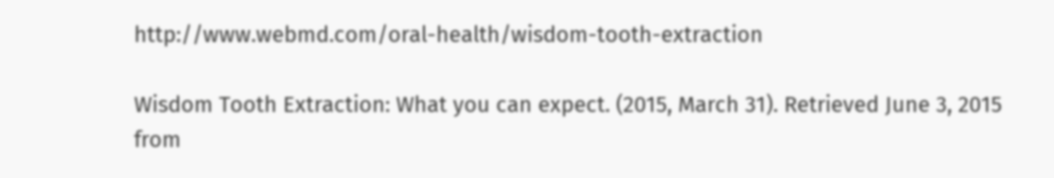http://www.webmd.com/oral-health/wisdom-tooth-extraction

Wisdom Tooth Extraction: What you can expect. (2015, March 31). Retrieved June 3, 2015 from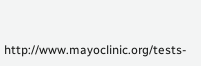http://www.mayoclinic.org/tests-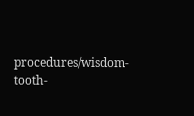procedures/wisdom-tooth-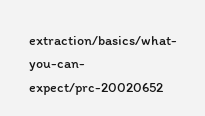extraction/basics/what-you-can-expect/prc-20020652